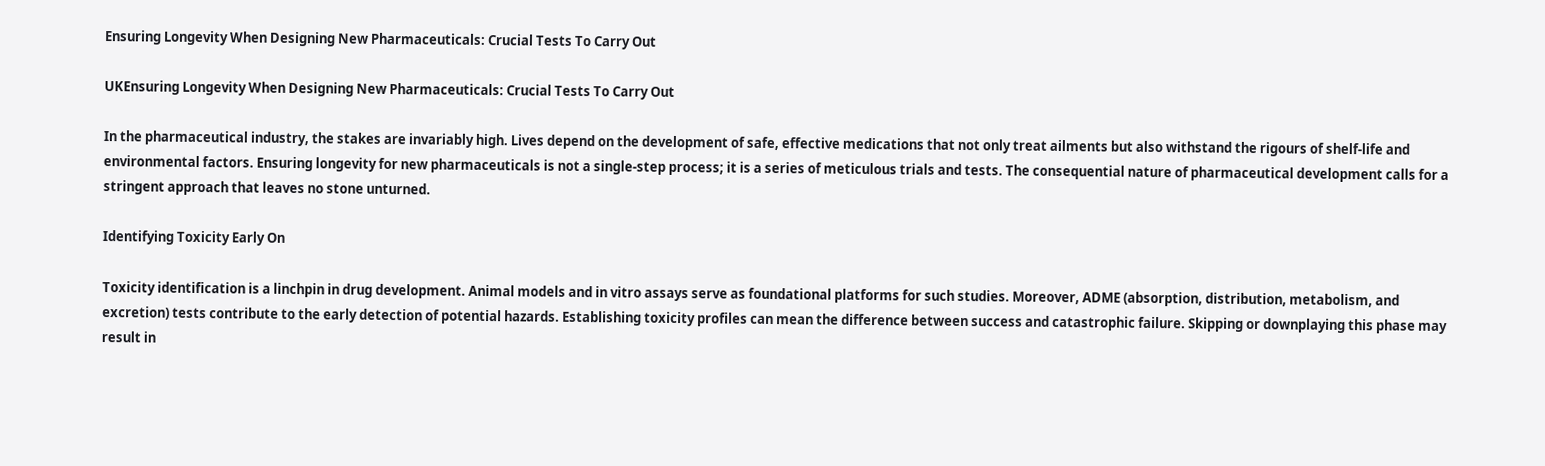Ensuring Longevity When Designing New Pharmaceuticals: Crucial Tests To Carry Out

UKEnsuring Longevity When Designing New Pharmaceuticals: Crucial Tests To Carry Out

In the pharmaceutical industry, the stakes are invariably high. Lives depend on the development of safe, effective medications that not only treat ailments but also withstand the rigours of shelf-life and environmental factors. Ensuring longevity for new pharmaceuticals is not a single-step process; it is a series of meticulous trials and tests. The consequential nature of pharmaceutical development calls for a stringent approach that leaves no stone unturned.

Identifying Toxicity Early On

Toxicity identification is a linchpin in drug development. Animal models and in vitro assays serve as foundational platforms for such studies. Moreover, ADME (absorption, distribution, metabolism, and excretion) tests contribute to the early detection of potential hazards. Establishing toxicity profiles can mean the difference between success and catastrophic failure. Skipping or downplaying this phase may result in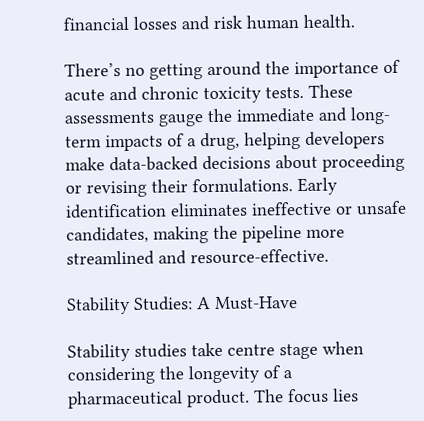financial losses and risk human health.

There’s no getting around the importance of acute and chronic toxicity tests. These assessments gauge the immediate and long-term impacts of a drug, helping developers make data-backed decisions about proceeding or revising their formulations. Early identification eliminates ineffective or unsafe candidates, making the pipeline more streamlined and resource-effective.

Stability Studies: A Must-Have

Stability studies take centre stage when considering the longevity of a pharmaceutical product. The focus lies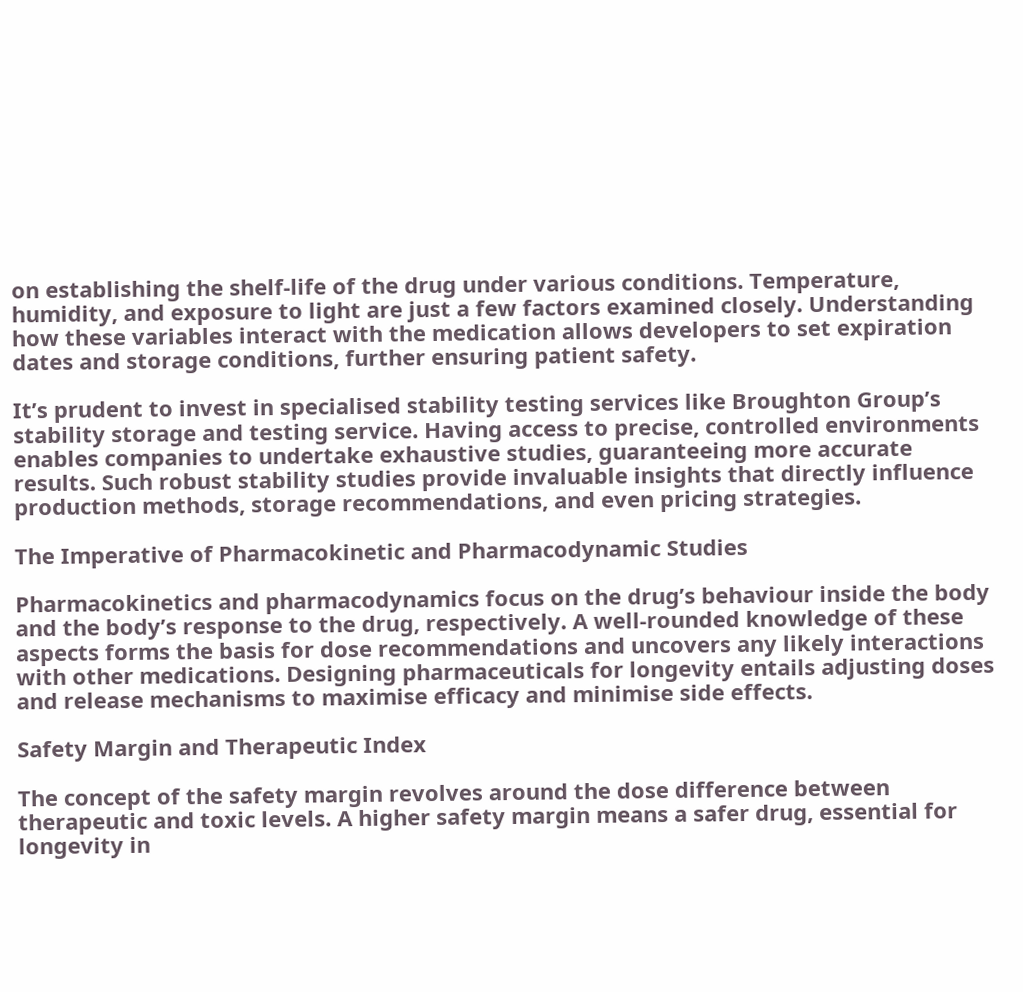on establishing the shelf-life of the drug under various conditions. Temperature, humidity, and exposure to light are just a few factors examined closely. Understanding how these variables interact with the medication allows developers to set expiration dates and storage conditions, further ensuring patient safety.

It’s prudent to invest in specialised stability testing services like Broughton Group’s stability storage and testing service. Having access to precise, controlled environments enables companies to undertake exhaustive studies, guaranteeing more accurate results. Such robust stability studies provide invaluable insights that directly influence production methods, storage recommendations, and even pricing strategies.

The Imperative of Pharmacokinetic and Pharmacodynamic Studies

Pharmacokinetics and pharmacodynamics focus on the drug’s behaviour inside the body and the body’s response to the drug, respectively. A well-rounded knowledge of these aspects forms the basis for dose recommendations and uncovers any likely interactions with other medications. Designing pharmaceuticals for longevity entails adjusting doses and release mechanisms to maximise efficacy and minimise side effects.

Safety Margin and Therapeutic Index

The concept of the safety margin revolves around the dose difference between therapeutic and toxic levels. A higher safety margin means a safer drug, essential for longevity in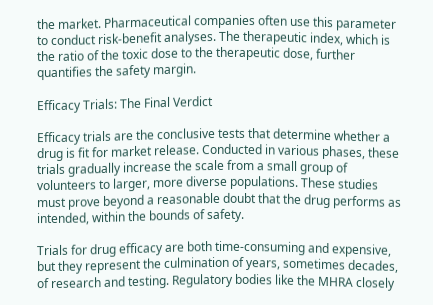the market. Pharmaceutical companies often use this parameter to conduct risk-benefit analyses. The therapeutic index, which is the ratio of the toxic dose to the therapeutic dose, further quantifies the safety margin.

Efficacy Trials: The Final Verdict

Efficacy trials are the conclusive tests that determine whether a drug is fit for market release. Conducted in various phases, these trials gradually increase the scale from a small group of volunteers to larger, more diverse populations. These studies must prove beyond a reasonable doubt that the drug performs as intended, within the bounds of safety.

Trials for drug efficacy are both time-consuming and expensive, but they represent the culmination of years, sometimes decades, of research and testing. Regulatory bodies like the MHRA closely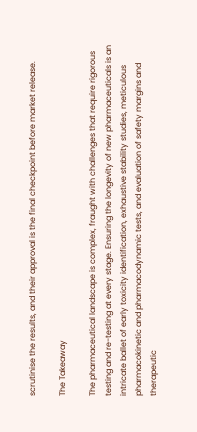scrutinise the results, and their approval is the final checkpoint before market release.

The Takeaway

The pharmaceutical landscape is complex, fraught with challenges that require rigorous testing and re-testing at every stage. Ensuring the longevity of new pharmaceuticals is an intricate ballet of early toxicity identification, exhaustive stability studies, meticulous pharmacokinetic and pharmacodynamic tests, and evaluation of safety margins and therapeutic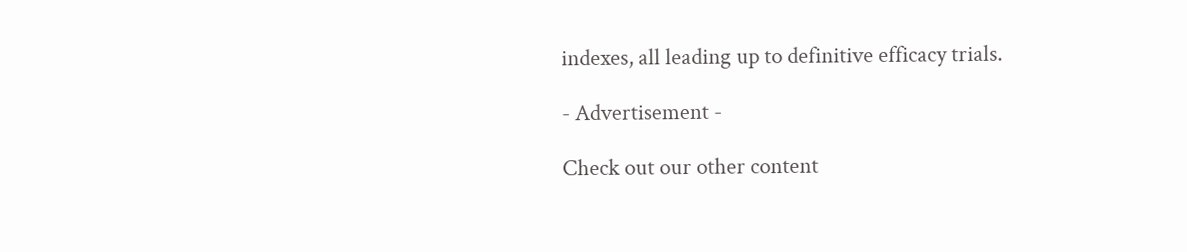indexes, all leading up to definitive efficacy trials.

- Advertisement -

Check out our other content